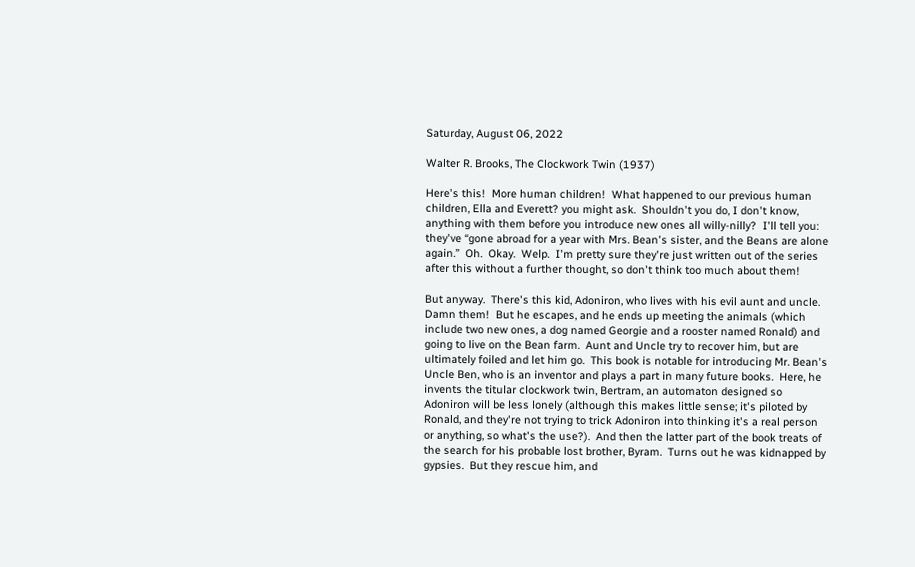Saturday, August 06, 2022

Walter R. Brooks, The Clockwork Twin (1937)

Here's this!  More human children!  What happened to our previous human children, Ella and Everett? you might ask.  Shouldn't you do, I don't know, anything with them before you introduce new ones all willy-nilly?  I'll tell you: they've “gone abroad for a year with Mrs. Bean's sister, and the Beans are alone again.”  Oh.  Okay.  Welp.  I'm pretty sure they're just written out of the series after this without a further thought, so don't think too much about them!

But anyway.  There's this kid, Adoniron, who lives with his evil aunt and uncle.  Damn them!  But he escapes, and he ends up meeting the animals (which include two new ones, a dog named Georgie and a rooster named Ronald) and going to live on the Bean farm.  Aunt and Uncle try to recover him, but are ultimately foiled and let him go.  This book is notable for introducing Mr. Bean's Uncle Ben, who is an inventor and plays a part in many future books.  Here, he invents the titular clockwork twin, Bertram, an automaton designed so Adoniron will be less lonely (although this makes little sense; it's piloted by Ronald, and they're not trying to trick Adoniron into thinking it's a real person or anything, so what's the use?).  And then the latter part of the book treats of the search for his probable lost brother, Byram.  Turns out he was kidnapped by gypsies.  But they rescue him, and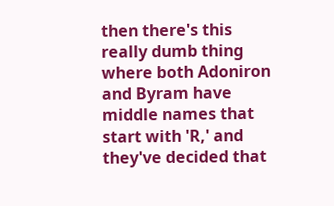then there's this really dumb thing where both Adoniron and Byram have middle names that start with 'R,' and they've decided that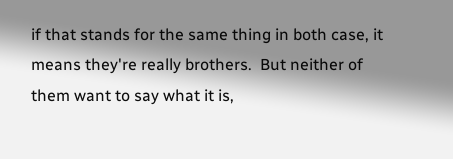if that stands for the same thing in both case, it means they're really brothers.  But neither of them want to say what it is,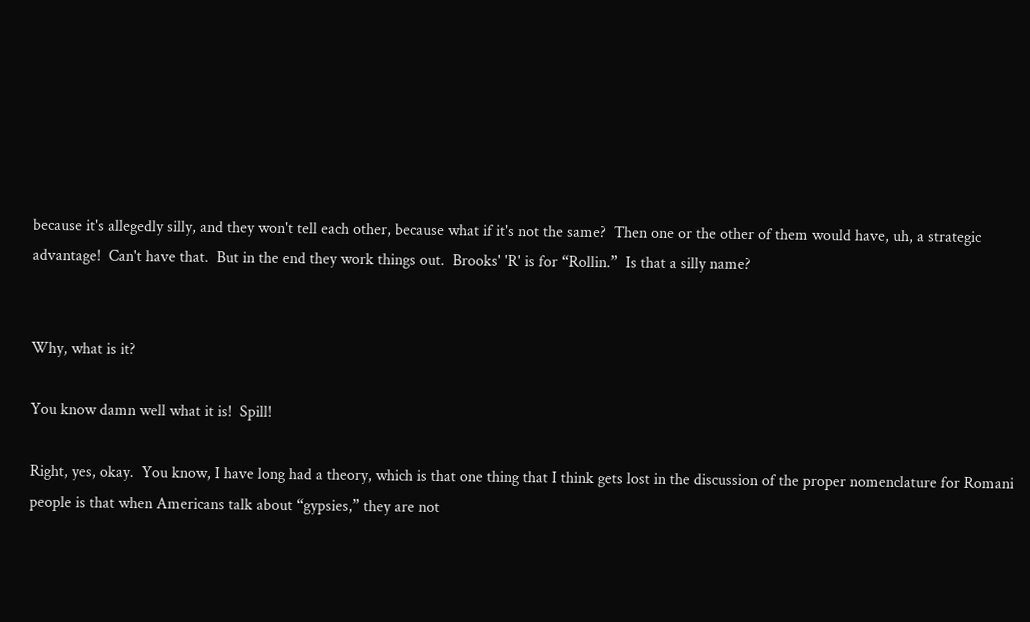because it's allegedly silly, and they won't tell each other, because what if it's not the same?  Then one or the other of them would have, uh, a strategic advantage!  Can't have that.  But in the end they work things out.  Brooks' 'R' is for “Rollin.”  Is that a silly name?


Why, what is it?

You know damn well what it is!  Spill!

Right, yes, okay.  You know, I have long had a theory, which is that one thing that I think gets lost in the discussion of the proper nomenclature for Romani people is that when Americans talk about “gypsies,” they are not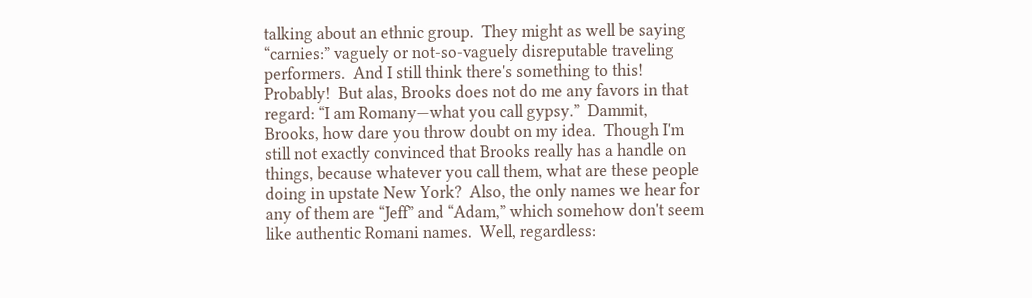talking about an ethnic group.  They might as well be saying “carnies:” vaguely or not-so-vaguely disreputable traveling performers.  And I still think there's something to this! Probably!  But alas, Brooks does not do me any favors in that regard: “I am Romany—what you call gypsy.”  Dammit, Brooks, how dare you throw doubt on my idea.  Though I'm still not exactly convinced that Brooks really has a handle on things, because whatever you call them, what are these people doing in upstate New York?  Also, the only names we hear for any of them are “Jeff” and “Adam,” which somehow don't seem like authentic Romani names.  Well, regardless: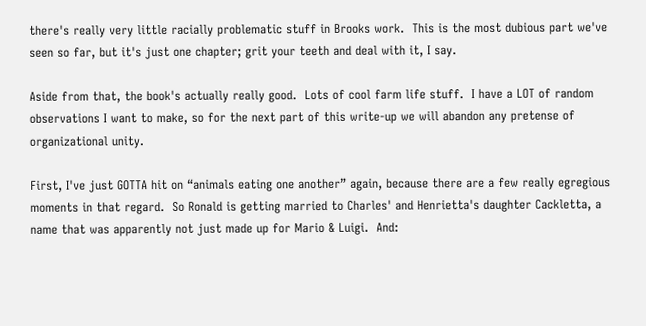there's really very little racially problematic stuff in Brooks work.  This is the most dubious part we've seen so far, but it's just one chapter; grit your teeth and deal with it, I say.

Aside from that, the book's actually really good.  Lots of cool farm life stuff.  I have a LOT of random observations I want to make, so for the next part of this write-up we will abandon any pretense of organizational unity.

First, I've just GOTTA hit on “animals eating one another” again, because there are a few really egregious moments in that regard.  So Ronald is getting married to Charles' and Henrietta's daughter Cackletta, a name that was apparently not just made up for Mario & Luigi.  And: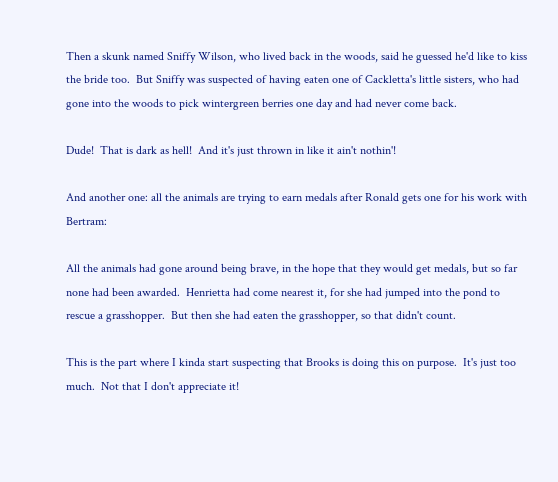Then a skunk named Sniffy Wilson, who lived back in the woods, said he guessed he'd like to kiss the bride too.  But Sniffy was suspected of having eaten one of Cackletta's little sisters, who had gone into the woods to pick wintergreen berries one day and had never come back.

Dude!  That is dark as hell!  And it's just thrown in like it ain't nothin'!

And another one: all the animals are trying to earn medals after Ronald gets one for his work with Bertram:

All the animals had gone around being brave, in the hope that they would get medals, but so far none had been awarded.  Henrietta had come nearest it, for she had jumped into the pond to rescue a grasshopper.  But then she had eaten the grasshopper, so that didn't count.

This is the part where I kinda start suspecting that Brooks is doing this on purpose.  It's just too much.  Not that I don't appreciate it!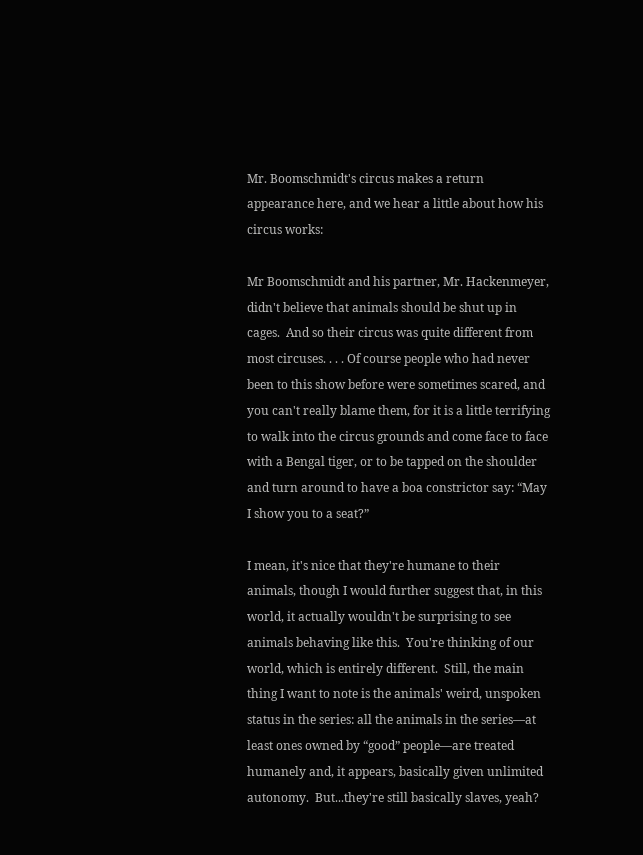Mr. Boomschmidt's circus makes a return appearance here, and we hear a little about how his circus works:

Mr Boomschmidt and his partner, Mr. Hackenmeyer, didn't believe that animals should be shut up in cages.  And so their circus was quite different from most circuses. . . . Of course people who had never been to this show before were sometimes scared, and you can't really blame them, for it is a little terrifying to walk into the circus grounds and come face to face with a Bengal tiger, or to be tapped on the shoulder and turn around to have a boa constrictor say: “May I show you to a seat?”

I mean, it's nice that they're humane to their animals, though I would further suggest that, in this world, it actually wouldn't be surprising to see animals behaving like this.  You're thinking of our world, which is entirely different.  Still, the main thing I want to note is the animals' weird, unspoken status in the series: all the animals in the series—at least ones owned by “good” people—are treated humanely and, it appears, basically given unlimited autonomy.  But...they're still basically slaves, yeah?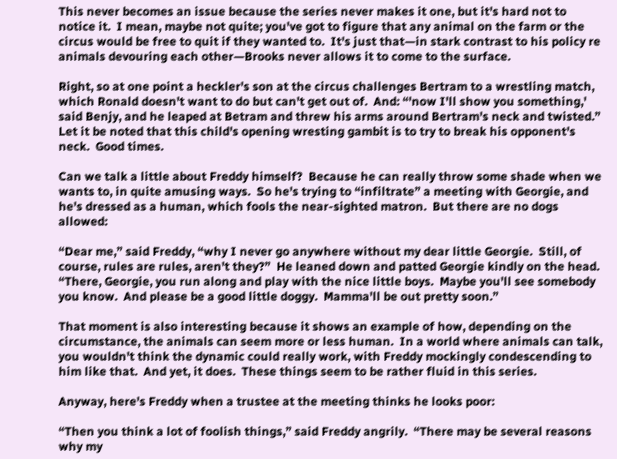This never becomes an issue because the series never makes it one, but it's hard not to notice it.  I mean, maybe not quite; you've got to figure that any animal on the farm or the circus would be free to quit if they wanted to.  It's just that—in stark contrast to his policy re animals devouring each other—Brooks never allows it to come to the surface.

Right, so at one point a heckler's son at the circus challenges Bertram to a wrestling match, which Ronald doesn't want to do but can't get out of.  And: “'now I'll show you something,' said Benjy, and he leaped at Betram and threw his arms around Bertram's neck and twisted.”  Let it be noted that this child's opening wresting gambit is to try to break his opponent's neck.  Good times.

Can we talk a little about Freddy himself?  Because he can really throw some shade when we wants to, in quite amusing ways.  So he's trying to “infiltrate” a meeting with Georgie, and he's dressed as a human, which fools the near-sighted matron.  But there are no dogs allowed:

“Dear me,” said Freddy, “why I never go anywhere without my dear little Georgie.  Still, of course, rules are rules, aren't they?”  He leaned down and patted Georgie kindly on the head.  “There, Georgie, you run along and play with the nice little boys.  Maybe you'll see somebody you know.  And please be a good little doggy.  Mamma'll be out pretty soon.”

That moment is also interesting because it shows an example of how, depending on the circumstance, the animals can seem more or less human.  In a world where animals can talk, you wouldn't think the dynamic could really work, with Freddy mockingly condescending to him like that.  And yet, it does.  These things seem to be rather fluid in this series.

Anyway, here's Freddy when a trustee at the meeting thinks he looks poor:

“Then you think a lot of foolish things,” said Freddy angrily.  “There may be several reasons why my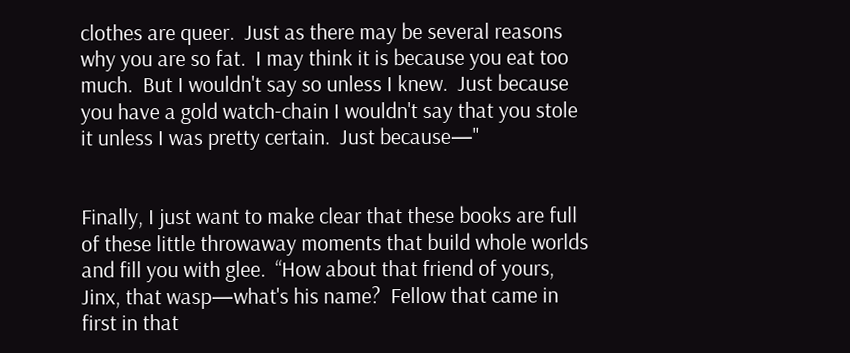clothes are queer.  Just as there may be several reasons why you are so fat.  I may think it is because you eat too much.  But I wouldn't say so unless I knew.  Just because you have a gold watch-chain I wouldn't say that you stole it unless I was pretty certain.  Just because—"


Finally, I just want to make clear that these books are full of these little throwaway moments that build whole worlds and fill you with glee.  “How about that friend of yours, Jinx, that wasp—what's his name?  Fellow that came in first in that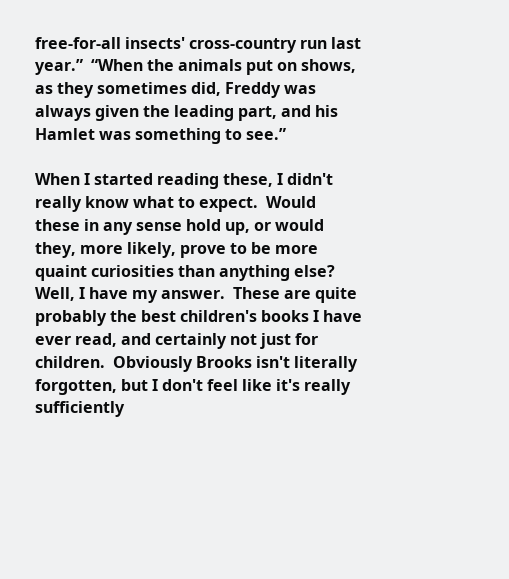free-for-all insects' cross-country run last year.”  “When the animals put on shows, as they sometimes did, Freddy was always given the leading part, and his Hamlet was something to see.”

When I started reading these, I didn't really know what to expect.  Would these in any sense hold up, or would they, more likely, prove to be more quaint curiosities than anything else?  Well, I have my answer.  These are quite probably the best children's books I have ever read, and certainly not just for children.  Obviously Brooks isn't literally forgotten, but I don't feel like it's really sufficiently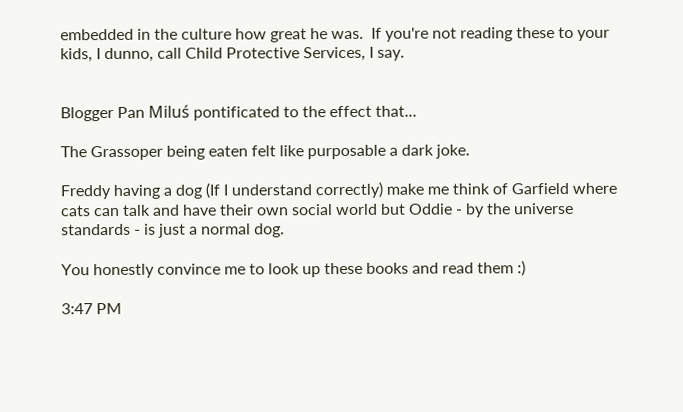embedded in the culture how great he was.  If you're not reading these to your kids, I dunno, call Child Protective Services, I say.


Blogger Pan Miluś pontificated to the effect that...

The Grassoper being eaten felt like purposable a dark joke.

Freddy having a dog (If I understand correctly) make me think of Garfield where cats can talk and have their own social world but Oddie - by the universe standards - is just a normal dog.

You honestly convince me to look up these books and read them :)

3:47 PM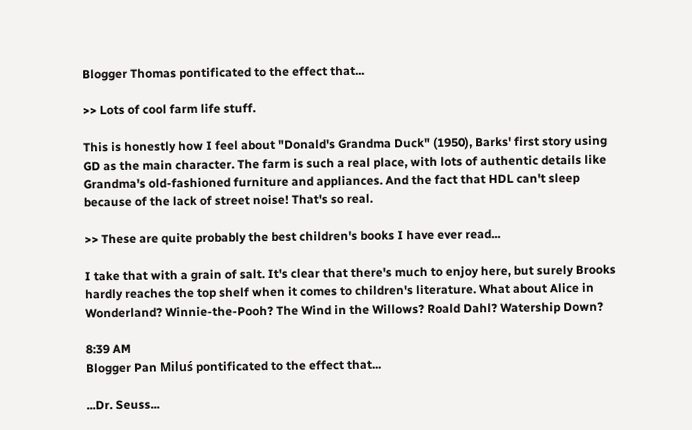Blogger Thomas pontificated to the effect that...

>> Lots of cool farm life stuff.

This is honestly how I feel about "Donald's Grandma Duck" (1950), Barks' first story using GD as the main character. The farm is such a real place, with lots of authentic details like Grandma's old-fashioned furniture and appliances. And the fact that HDL can't sleep because of the lack of street noise! That's so real.

>> These are quite probably the best children's books I have ever read...

I take that with a grain of salt. It's clear that there's much to enjoy here, but surely Brooks hardly reaches the top shelf when it comes to children's literature. What about Alice in Wonderland? Winnie-the-Pooh? The Wind in the Willows? Roald Dahl? Watership Down?

8:39 AM
Blogger Pan Miluś pontificated to the effect that...

...Dr. Seuss...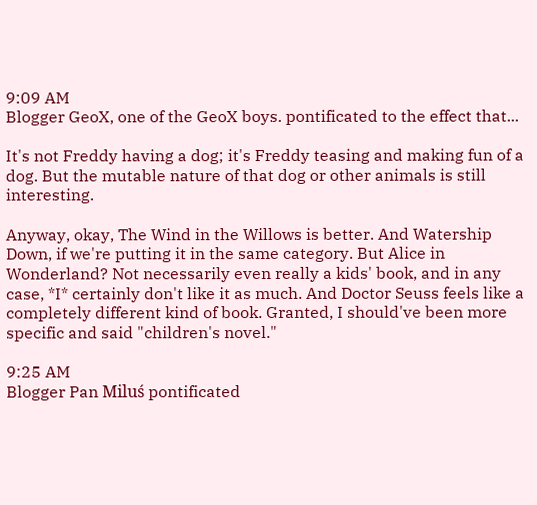9:09 AM
Blogger GeoX, one of the GeoX boys. pontificated to the effect that...

It's not Freddy having a dog; it's Freddy teasing and making fun of a dog. But the mutable nature of that dog or other animals is still interesting.

Anyway, okay, The Wind in the Willows is better. And Watership Down, if we're putting it in the same category. But Alice in Wonderland? Not necessarily even really a kids' book, and in any case, *I* certainly don't like it as much. And Doctor Seuss feels like a completely different kind of book. Granted, I should've been more specific and said "children's novel."

9:25 AM
Blogger Pan Miluś pontificated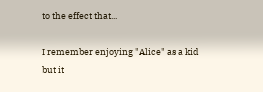to the effect that...

I remember enjoying "Alice" as a kid but it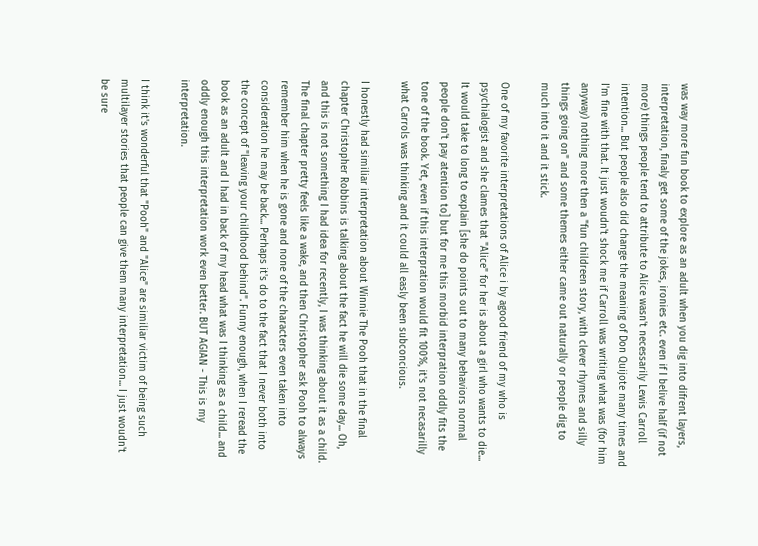was way more fun book to explore as an adult when you dig into difrent layers, interpretation, finaly get some of the jokes, ironies etc. even if I belive half (if not more) things people tend to attribute to Alice wasn't necessarily Lewis Carroll intention... But people also did change the meaning of Don Quijote many times and I'm fine with that. It just woudn't shock me if Carroll was writing what was (for him anyway) nothing more then a "fun childreen story, with clever rhymes and silly things going on" and some themes either came out naturally or people dig to much into it and it stick.

One of my favorite interpretations of Alice i by agood friend of my who is psychialogist and she clames that "Alice" for her is about a girl who wants to die... It would take to long to explain [she do points out to many behaviors normal people don't pay atention to] but for me this morbid interpration oddly fits the tone of the book. Yet, even if this interpration would fit 100%, it's not necasarilly what Carrols was thinking and it could all easly been subconcious.

I honestly had similiar interpretation about Winnie The Pooh that in the final chapter Christopher Robbins is talking about the fact he will die some day... Oh, and this is not something I had idea for recently, I was thinking about it as a child. The final chapter pretty feels like a wake, and then Christopher ask Pooh to always remember him when he is gone and none of the characters even taken into consideration he may be back... Perhaps it's do to the fact that I never both into the concept of "leaving your childhood behind". Funny enough, when I reread the book as an adult and I had in back of my head what was I thinking as a child... and oddly enough this interpretation work even better. BUT AGIAN - This is my interpretation.

I think it's wonderful that "Pooh" and "Alice" are similiar victim of being such multilayer stories that people can give them many interpretation... I just woudn't be sure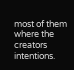most of them where the creators intentions.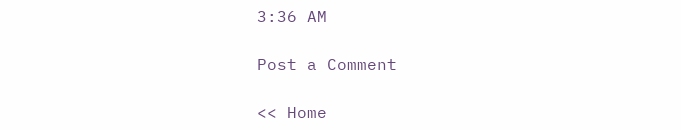3:36 AM

Post a Comment

<< Home